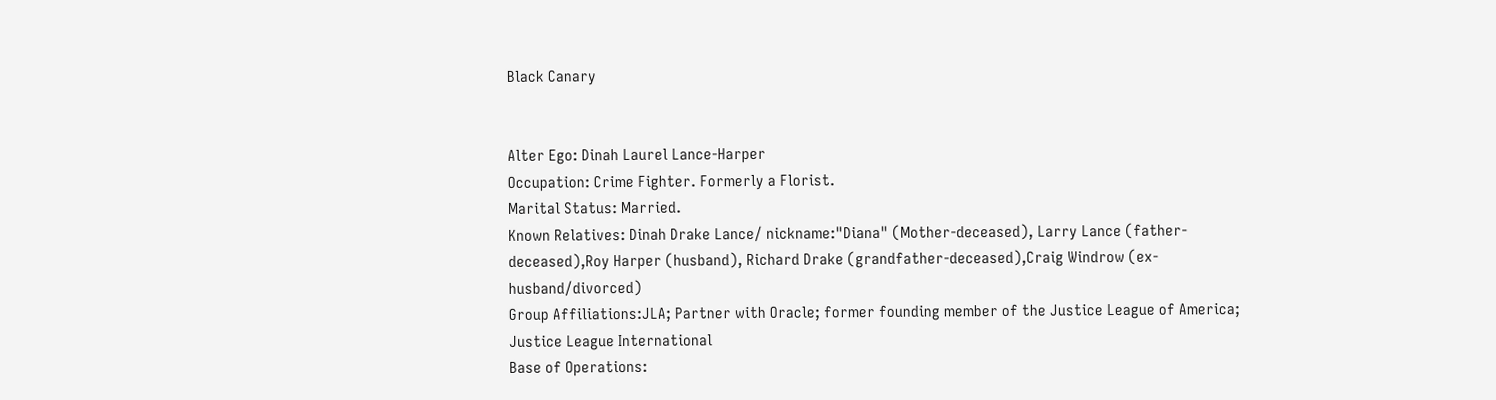Black Canary


Alter Ego: Dinah Laurel Lance-Harper
Occupation: Crime Fighter. Formerly a Florist.
Marital Status: Married.
Known Relatives: Dinah Drake Lance/ nickname:"Diana" (Mother-deceased), Larry Lance (father-deceased),Roy Harper (husband), Richard Drake (grandfather-deceased),Craig Windrow (ex-husband/divorced)
Group Affiliations:JLA; Partner with Oracle; former founding member of the Justice League of America; Justice League International
Base of Operations: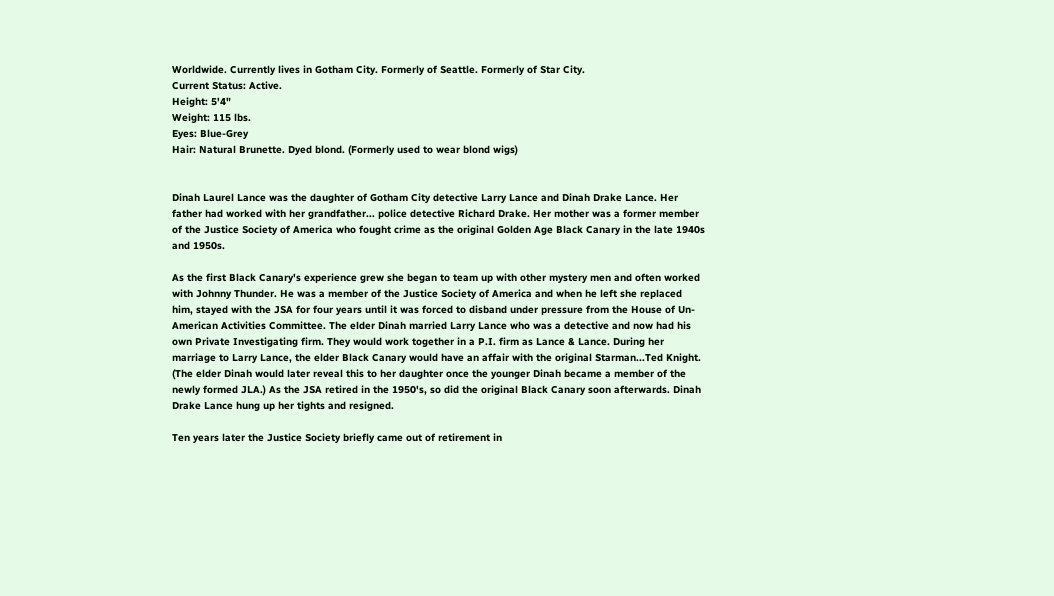Worldwide. Currently lives in Gotham City. Formerly of Seattle. Formerly of Star City.
Current Status: Active.
Height: 5'4"
Weight: 115 lbs.
Eyes: Blue-Grey
Hair: Natural Brunette. Dyed blond. (Formerly used to wear blond wigs)


Dinah Laurel Lance was the daughter of Gotham City detective Larry Lance and Dinah Drake Lance. Her father had worked with her grandfather... police detective Richard Drake. Her mother was a former member of the Justice Society of America who fought crime as the original Golden Age Black Canary in the late 1940s and 1950s.

As the first Black Canary's experience grew she began to team up with other mystery men and often worked with Johnny Thunder. He was a member of the Justice Society of America and when he left she replaced him, stayed with the JSA for four years until it was forced to disband under pressure from the House of Un-American Activities Committee. The elder Dinah married Larry Lance who was a detective and now had his own Private Investigating firm. They would work together in a P.I. firm as Lance & Lance. During her marriage to Larry Lance, the elder Black Canary would have an affair with the original Starman...Ted Knight. (The elder Dinah would later reveal this to her daughter once the younger Dinah became a member of the newly formed JLA.) As the JSA retired in the 1950's, so did the original Black Canary soon afterwards. Dinah Drake Lance hung up her tights and resigned.

Ten years later the Justice Society briefly came out of retirement in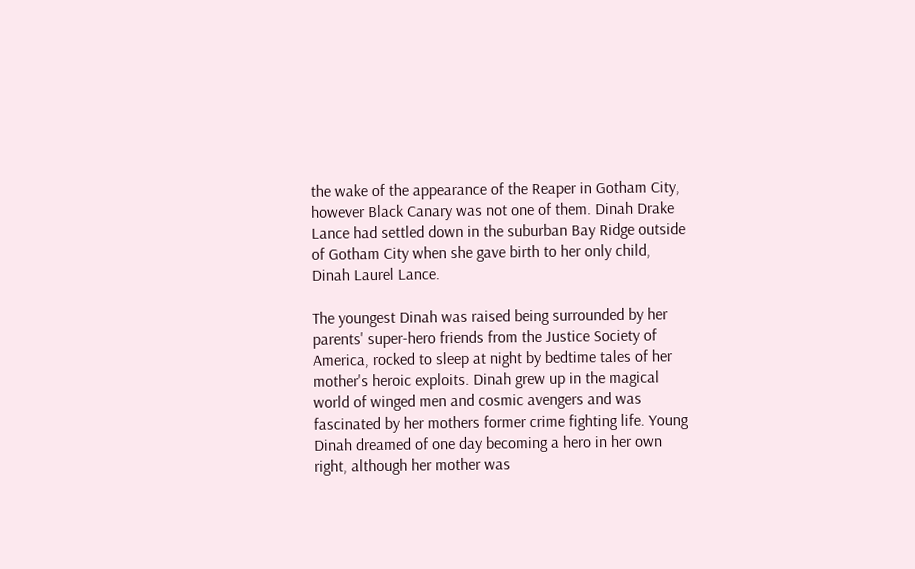the wake of the appearance of the Reaper in Gotham City, however Black Canary was not one of them. Dinah Drake Lance had settled down in the suburban Bay Ridge outside of Gotham City when she gave birth to her only child, Dinah Laurel Lance.

The youngest Dinah was raised being surrounded by her parents' super-hero friends from the Justice Society of America, rocked to sleep at night by bedtime tales of her mother's heroic exploits. Dinah grew up in the magical world of winged men and cosmic avengers and was fascinated by her mothers former crime fighting life. Young Dinah dreamed of one day becoming a hero in her own right, although her mother was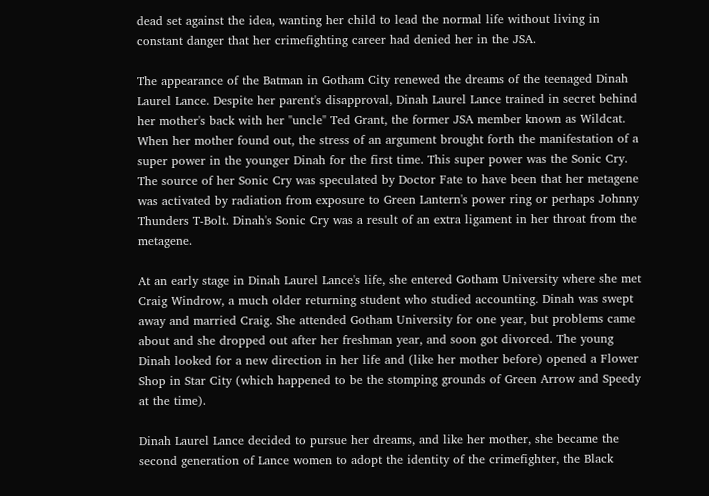dead set against the idea, wanting her child to lead the normal life without living in constant danger that her crimefighting career had denied her in the JSA.

The appearance of the Batman in Gotham City renewed the dreams of the teenaged Dinah Laurel Lance. Despite her parent's disapproval, Dinah Laurel Lance trained in secret behind her mother's back with her "uncle" Ted Grant, the former JSA member known as Wildcat. When her mother found out, the stress of an argument brought forth the manifestation of a super power in the younger Dinah for the first time. This super power was the Sonic Cry. The source of her Sonic Cry was speculated by Doctor Fate to have been that her metagene was activated by radiation from exposure to Green Lantern's power ring or perhaps Johnny Thunders T-Bolt. Dinah's Sonic Cry was a result of an extra ligament in her throat from the metagene.

At an early stage in Dinah Laurel Lance's life, she entered Gotham University where she met Craig Windrow, a much older returning student who studied accounting. Dinah was swept away and married Craig. She attended Gotham University for one year, but problems came about and she dropped out after her freshman year, and soon got divorced. The young Dinah looked for a new direction in her life and (like her mother before) opened a Flower Shop in Star City (which happened to be the stomping grounds of Green Arrow and Speedy at the time).

Dinah Laurel Lance decided to pursue her dreams, and like her mother, she became the second generation of Lance women to adopt the identity of the crimefighter, the Black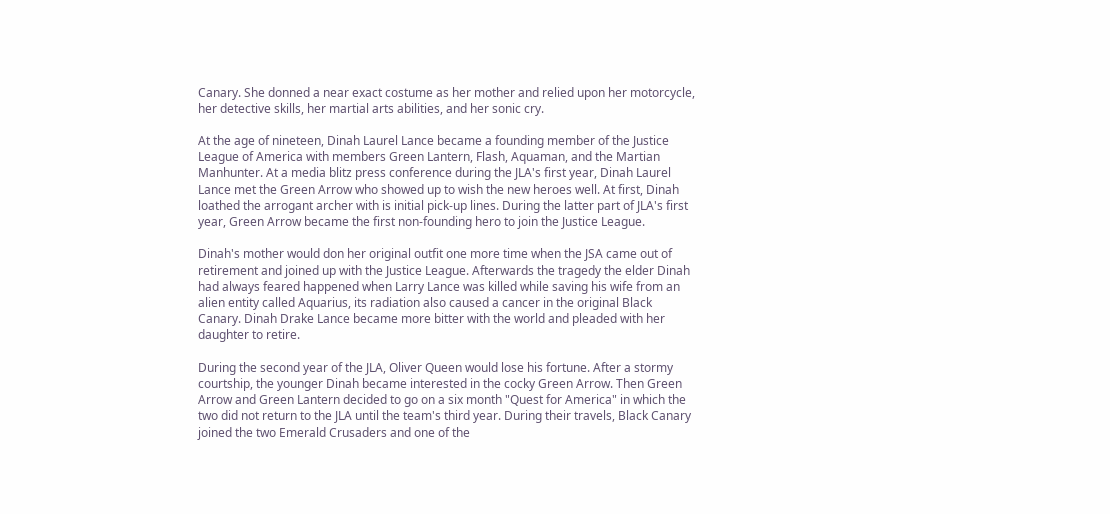Canary. She donned a near exact costume as her mother and relied upon her motorcycle, her detective skills, her martial arts abilities, and her sonic cry.

At the age of nineteen, Dinah Laurel Lance became a founding member of the Justice League of America with members Green Lantern, Flash, Aquaman, and the Martian Manhunter. At a media blitz press conference during the JLA's first year, Dinah Laurel Lance met the Green Arrow who showed up to wish the new heroes well. At first, Dinah loathed the arrogant archer with is initial pick-up lines. During the latter part of JLA's first year, Green Arrow became the first non-founding hero to join the Justice League.

Dinah's mother would don her original outfit one more time when the JSA came out of retirement and joined up with the Justice League. Afterwards the tragedy the elder Dinah had always feared happened when Larry Lance was killed while saving his wife from an alien entity called Aquarius, its radiation also caused a cancer in the original Black Canary. Dinah Drake Lance became more bitter with the world and pleaded with her daughter to retire.

During the second year of the JLA, Oliver Queen would lose his fortune. After a stormy courtship, the younger Dinah became interested in the cocky Green Arrow. Then Green Arrow and Green Lantern decided to go on a six month "Quest for America" in which the two did not return to the JLA until the team's third year. During their travels, Black Canary joined the two Emerald Crusaders and one of the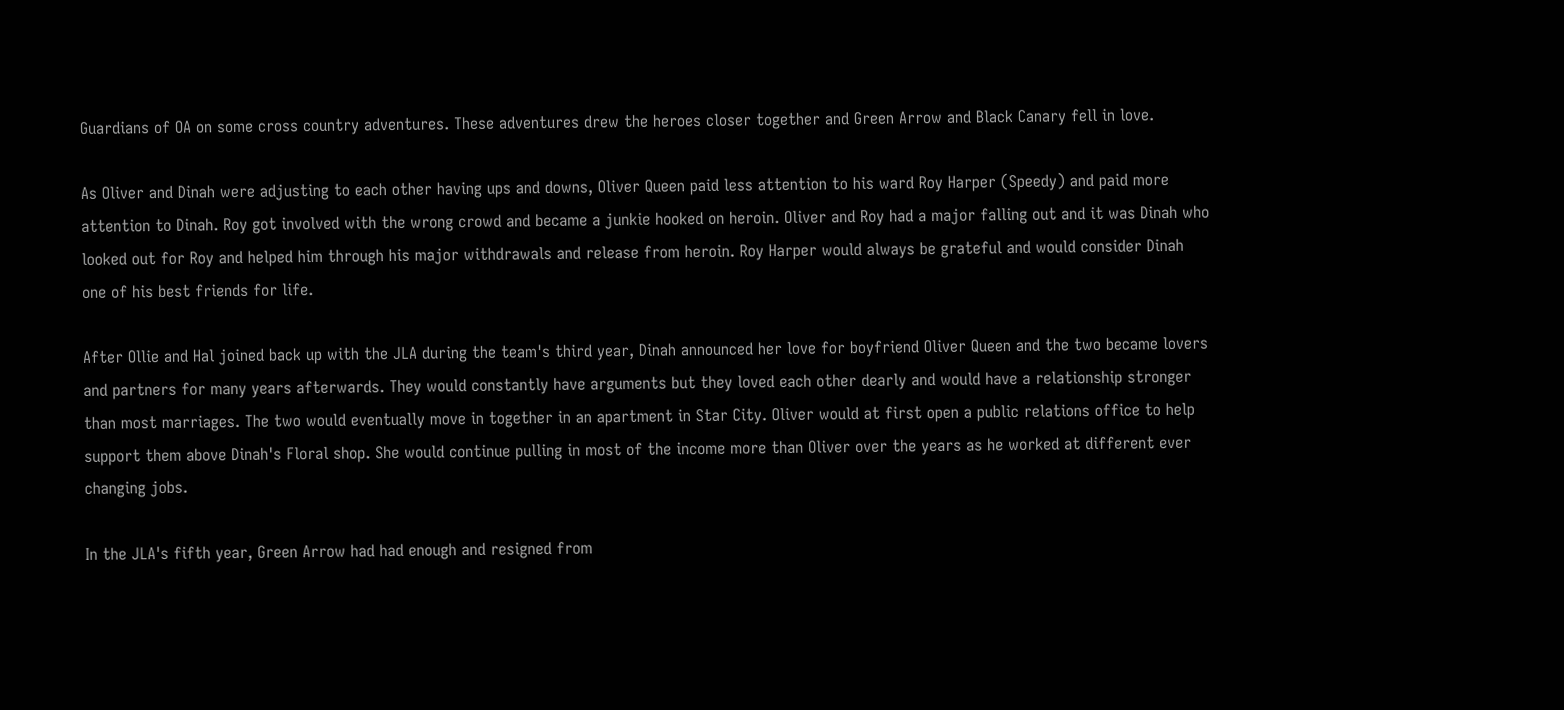Guardians of OA on some cross country adventures. These adventures drew the heroes closer together and Green Arrow and Black Canary fell in love.

As Oliver and Dinah were adjusting to each other having ups and downs, Oliver Queen paid less attention to his ward Roy Harper (Speedy) and paid more attention to Dinah. Roy got involved with the wrong crowd and became a junkie hooked on heroin. Oliver and Roy had a major falling out and it was Dinah who looked out for Roy and helped him through his major withdrawals and release from heroin. Roy Harper would always be grateful and would consider Dinah one of his best friends for life.

After Ollie and Hal joined back up with the JLA during the team's third year, Dinah announced her love for boyfriend Oliver Queen and the two became lovers and partners for many years afterwards. They would constantly have arguments but they loved each other dearly and would have a relationship stronger than most marriages. The two would eventually move in together in an apartment in Star City. Oliver would at first open a public relations office to help support them above Dinah's Floral shop. She would continue pulling in most of the income more than Oliver over the years as he worked at different ever changing jobs.

In the JLA's fifth year, Green Arrow had had enough and resigned from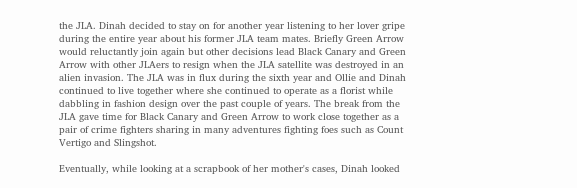the JLA. Dinah decided to stay on for another year listening to her lover gripe during the entire year about his former JLA team mates. Briefly Green Arrow would reluctantly join again but other decisions lead Black Canary and Green Arrow with other JLAers to resign when the JLA satellite was destroyed in an alien invasion. The JLA was in flux during the sixth year and Ollie and Dinah continued to live together where she continued to operate as a florist while dabbling in fashion design over the past couple of years. The break from the JLA gave time for Black Canary and Green Arrow to work close together as a pair of crime fighters sharing in many adventures fighting foes such as Count Vertigo and Slingshot.

Eventually, while looking at a scrapbook of her mother's cases, Dinah looked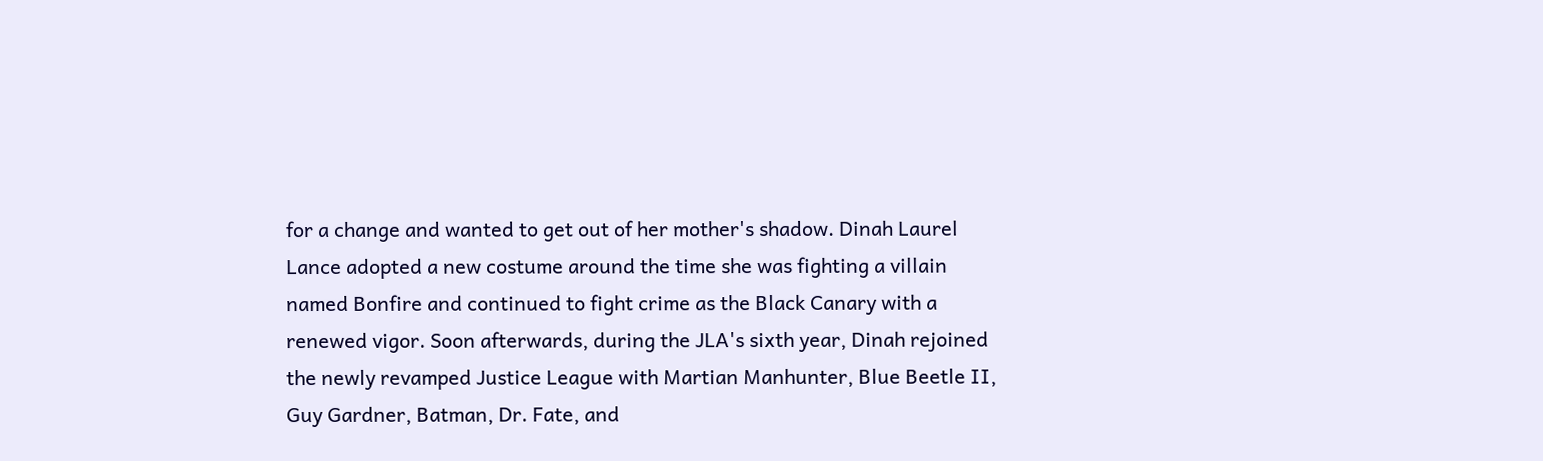for a change and wanted to get out of her mother's shadow. Dinah Laurel Lance adopted a new costume around the time she was fighting a villain named Bonfire and continued to fight crime as the Black Canary with a renewed vigor. Soon afterwards, during the JLA's sixth year, Dinah rejoined the newly revamped Justice League with Martian Manhunter, Blue Beetle II, Guy Gardner, Batman, Dr. Fate, and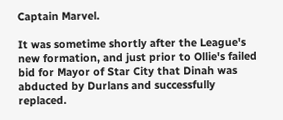Captain Marvel.

It was sometime shortly after the League's new formation, and just prior to Ollie's failed bid for Mayor of Star City that Dinah was abducted by Durlans and successfully replaced.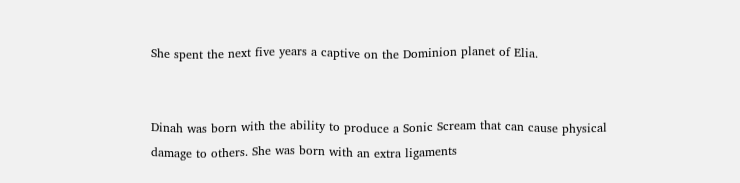She spent the next five years a captive on the Dominion planet of Elia.


Dinah was born with the ability to produce a Sonic Scream that can cause physical damage to others. She was born with an extra ligaments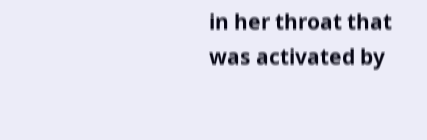in her throat that was activated by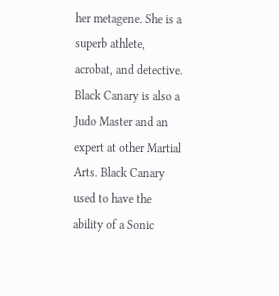her metagene. She is a superb athlete, acrobat, and detective. Black Canary is also a Judo Master and an expert at other Martial Arts. Black Canary used to have the ability of a Sonic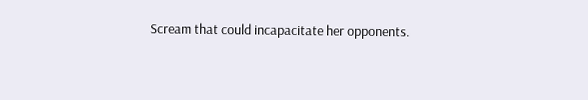Scream that could incapacitate her opponents.